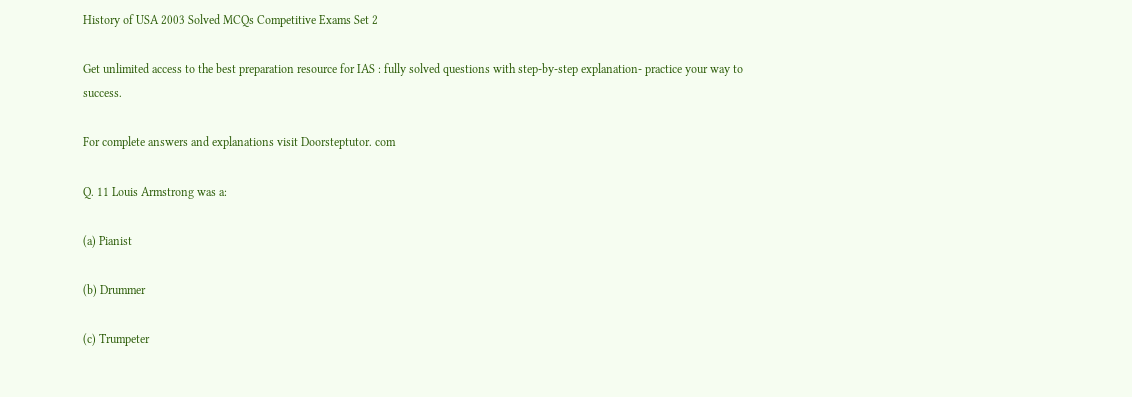History of USA 2003 Solved MCQs Competitive Exams Set 2

Get unlimited access to the best preparation resource for IAS : fully solved questions with step-by-step explanation- practice your way to success.

For complete answers and explanations visit Doorsteptutor. com

Q. 11 Louis Armstrong was a:

(a) Pianist

(b) Drummer

(c) Trumpeter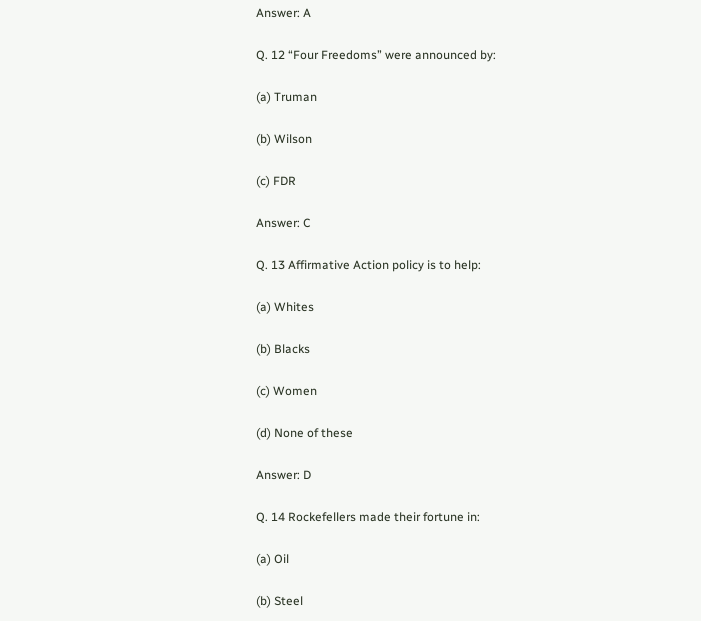Answer: A

Q. 12 “Four Freedoms” were announced by:

(a) Truman

(b) Wilson

(c) FDR

Answer: C

Q. 13 Affirmative Action policy is to help:

(a) Whites

(b) Blacks

(c) Women

(d) None of these

Answer: D

Q. 14 Rockefellers made their fortune in:

(a) Oil

(b) Steel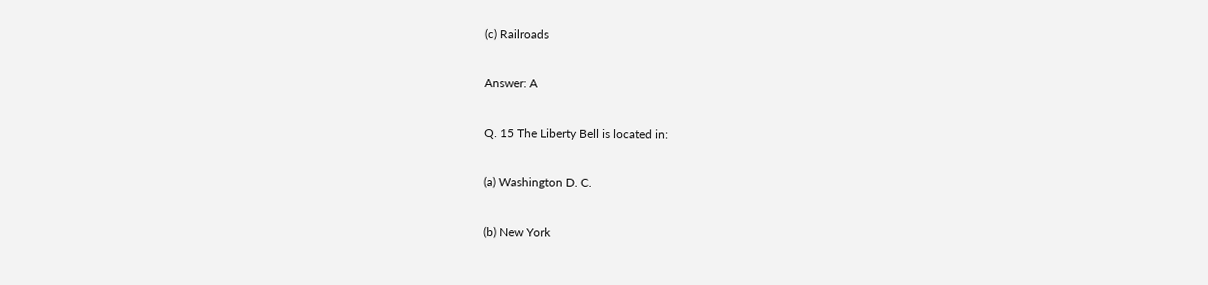(c) Railroads

Answer: A

Q. 15 The Liberty Bell is located in:

(a) Washington D. C.

(b) New York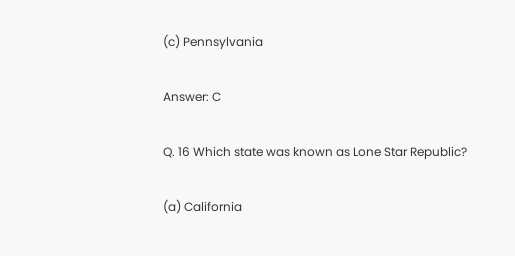(c) Pennsylvania

Answer: C

Q. 16 Which state was known as Lone Star Republic?

(a) California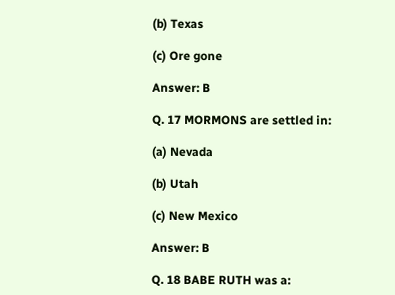(b) Texas

(c) Ore gone

Answer: B

Q. 17 MORMONS are settled in:

(a) Nevada

(b) Utah

(c) New Mexico

Answer: B

Q. 18 BABE RUTH was a: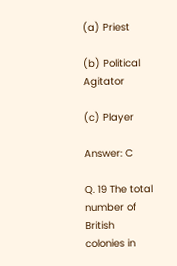(a) Priest

(b) Political Agitator

(c) Player

Answer: C

Q. 19 The total number of British colonies in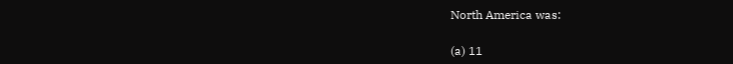North America was:

(a) 11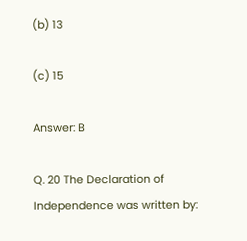(b) 13

(c) 15

Answer: B

Q. 20 The Declaration of Independence was written by: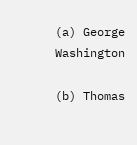(a) George Washington

(b) Thomas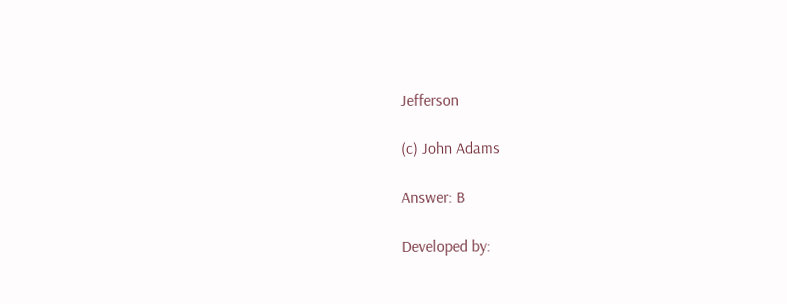Jefferson

(c) John Adams

Answer: B

Developed by: